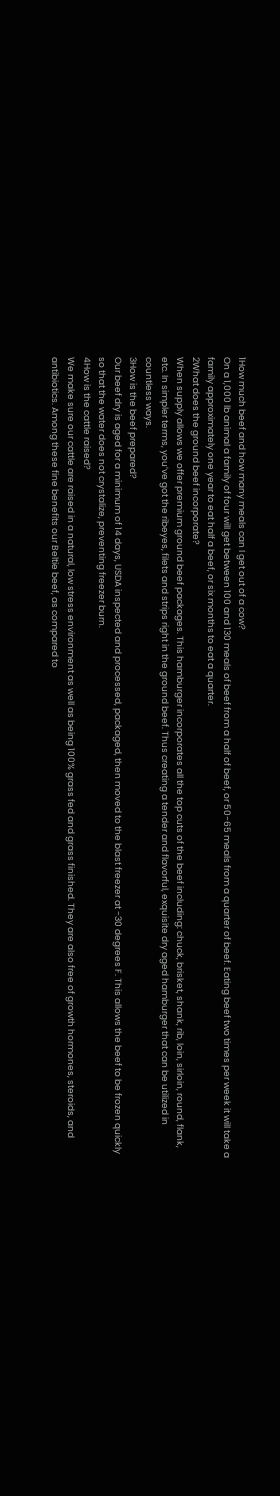1How much beef and how many meals can I get out of a cow?
On a 1,000 lb animal a family of four will get between 100 and 130 meals of beef from a half of beef, or 50-65 meals from a quarter of beef. Eating beef two times per week it will take a family approximately one year to eat half a beef, or six months to eat a quarter.
2What does the ground beef incorporate?
When supply allows we offer premium ground beef packages. This hamburger incorporates all the top cuts of the beef including: chuck, brisket, shank, rib, loin, sirloin, round, flank, etc. In simpler terms, you’ve got the ribeyes, filets and strips right in the ground beef. Thus creating a tender and flavorful, exquisite dry aged hamburger that can be utilized in countless ways.
3How is the beef prepared?
Our beef dry is aged for a minimum of 14 days, USDA inspected and processed, packaged, then moved to the blast freezer at -30 degrees F. This allows the beef to be frozen quickly so that the water does not crystalize, preventing freezer burn.
4How is the cattle raised?
We make sure our cattle are raised in a natural, low stress environment as well as being 100% grass fed and grass finished. They are also free of growth hormones, steroids, and antibiotics. Among these fine benefits our Beltie beef, as compared to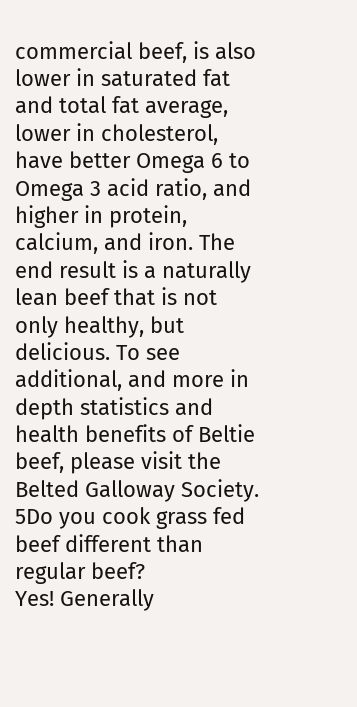commercial beef, is also lower in saturated fat and total fat average, lower in cholesterol, have better Omega 6 to Omega 3 acid ratio, and higher in protein, calcium, and iron. The end result is a naturally lean beef that is not only healthy, but delicious. To see additional, and more in depth statistics and health benefits of Beltie beef, please visit the Belted Galloway Society.
5Do you cook grass fed beef different than regular beef?
Yes! Generally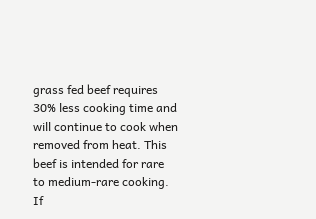grass fed beef requires 30% less cooking time and will continue to cook when removed from heat. This beef is intended for rare to medium-rare cooking. If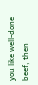you like well-done beef, then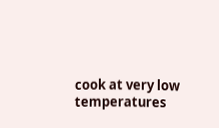cook at very low temperatures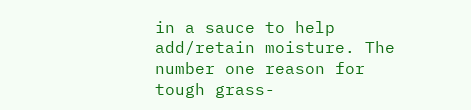in a sauce to help add/retain moisture. The number one reason for tough grass-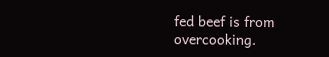fed beef is from overcooking.